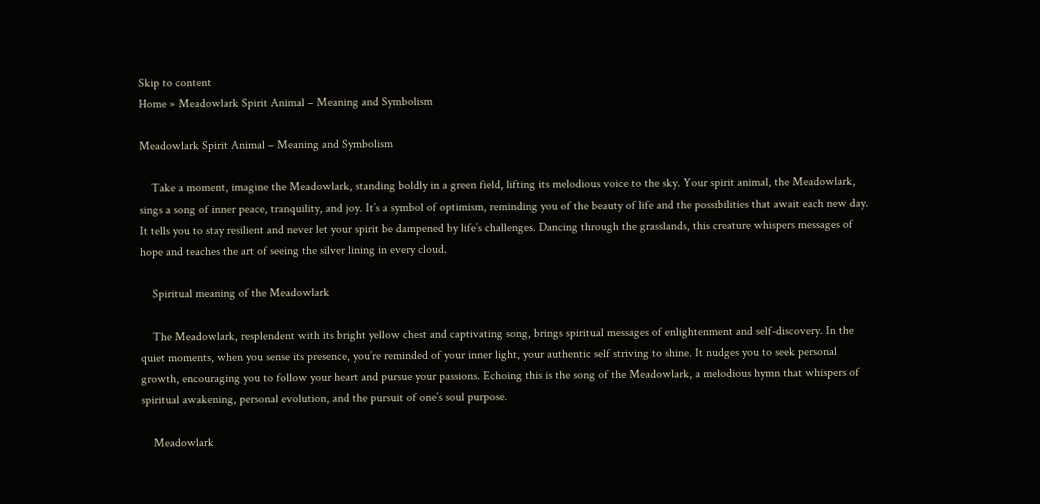Skip to content
Home » Meadowlark Spirit Animal – Meaning and Symbolism

Meadowlark Spirit Animal – Meaning and Symbolism

    Take a moment, imagine the Meadowlark, standing boldly in a green field, lifting its melodious voice to the sky. Your spirit animal, the Meadowlark, sings a song of inner peace, tranquility, and joy. It’s a symbol of optimism, reminding you of the beauty of life and the possibilities that await each new day. It tells you to stay resilient and never let your spirit be dampened by life’s challenges. Dancing through the grasslands, this creature whispers messages of hope and teaches the art of seeing the silver lining in every cloud.

    Spiritual meaning of the Meadowlark

    The Meadowlark, resplendent with its bright yellow chest and captivating song, brings spiritual messages of enlightenment and self-discovery. In the quiet moments, when you sense its presence, you’re reminded of your inner light, your authentic self striving to shine. It nudges you to seek personal growth, encouraging you to follow your heart and pursue your passions. Echoing this is the song of the Meadowlark, a melodious hymn that whispers of spiritual awakening, personal evolution, and the pursuit of one’s soul purpose.

    Meadowlark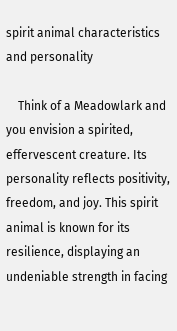spirit animal characteristics and personality

    Think of a Meadowlark and you envision a spirited, effervescent creature. Its personality reflects positivity, freedom, and joy. This spirit animal is known for its resilience, displaying an undeniable strength in facing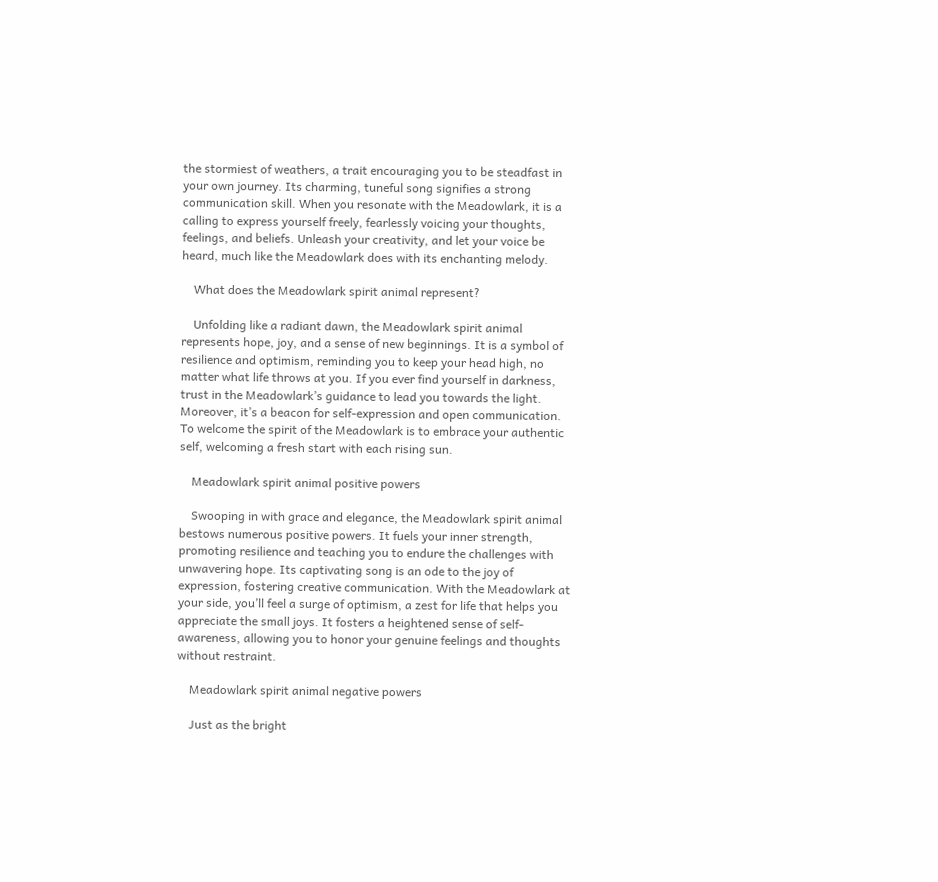the stormiest of weathers, a trait encouraging you to be steadfast in your own journey. Its charming, tuneful song signifies a strong communication skill. When you resonate with the Meadowlark, it is a calling to express yourself freely, fearlessly voicing your thoughts, feelings, and beliefs. Unleash your creativity, and let your voice be heard, much like the Meadowlark does with its enchanting melody.

    What does the Meadowlark spirit animal represent?

    Unfolding like a radiant dawn, the Meadowlark spirit animal represents hope, joy, and a sense of new beginnings. It is a symbol of resilience and optimism, reminding you to keep your head high, no matter what life throws at you. If you ever find yourself in darkness, trust in the Meadowlark’s guidance to lead you towards the light. Moreover, it’s a beacon for self-expression and open communication. To welcome the spirit of the Meadowlark is to embrace your authentic self, welcoming a fresh start with each rising sun.

    Meadowlark spirit animal positive powers

    Swooping in with grace and elegance, the Meadowlark spirit animal bestows numerous positive powers. It fuels your inner strength, promoting resilience and teaching you to endure the challenges with unwavering hope. Its captivating song is an ode to the joy of expression, fostering creative communication. With the Meadowlark at your side, you’ll feel a surge of optimism, a zest for life that helps you appreciate the small joys. It fosters a heightened sense of self-awareness, allowing you to honor your genuine feelings and thoughts without restraint.

    Meadowlark spirit animal negative powers

    Just as the bright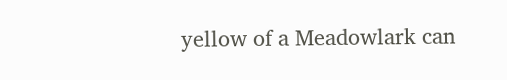yellow of a Meadowlark can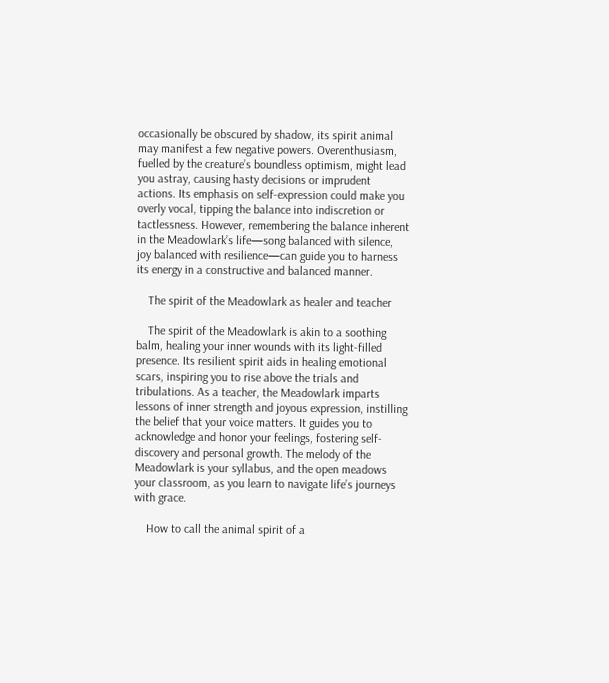occasionally be obscured by shadow, its spirit animal may manifest a few negative powers. Overenthusiasm, fuelled by the creature’s boundless optimism, might lead you astray, causing hasty decisions or imprudent actions. Its emphasis on self-expression could make you overly vocal, tipping the balance into indiscretion or tactlessness. However, remembering the balance inherent in the Meadowlark’s life—song balanced with silence, joy balanced with resilience—can guide you to harness its energy in a constructive and balanced manner.

    The spirit of the Meadowlark as healer and teacher

    The spirit of the Meadowlark is akin to a soothing balm, healing your inner wounds with its light-filled presence. Its resilient spirit aids in healing emotional scars, inspiring you to rise above the trials and tribulations. As a teacher, the Meadowlark imparts lessons of inner strength and joyous expression, instilling the belief that your voice matters. It guides you to acknowledge and honor your feelings, fostering self-discovery and personal growth. The melody of the Meadowlark is your syllabus, and the open meadows your classroom, as you learn to navigate life’s journeys with grace.

    How to call the animal spirit of a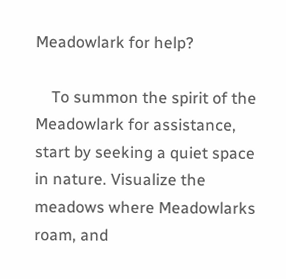Meadowlark for help?

    To summon the spirit of the Meadowlark for assistance, start by seeking a quiet space in nature. Visualize the meadows where Meadowlarks roam, and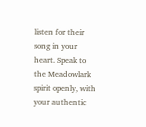listen for their song in your heart. Speak to the Meadowlark spirit openly, with your authentic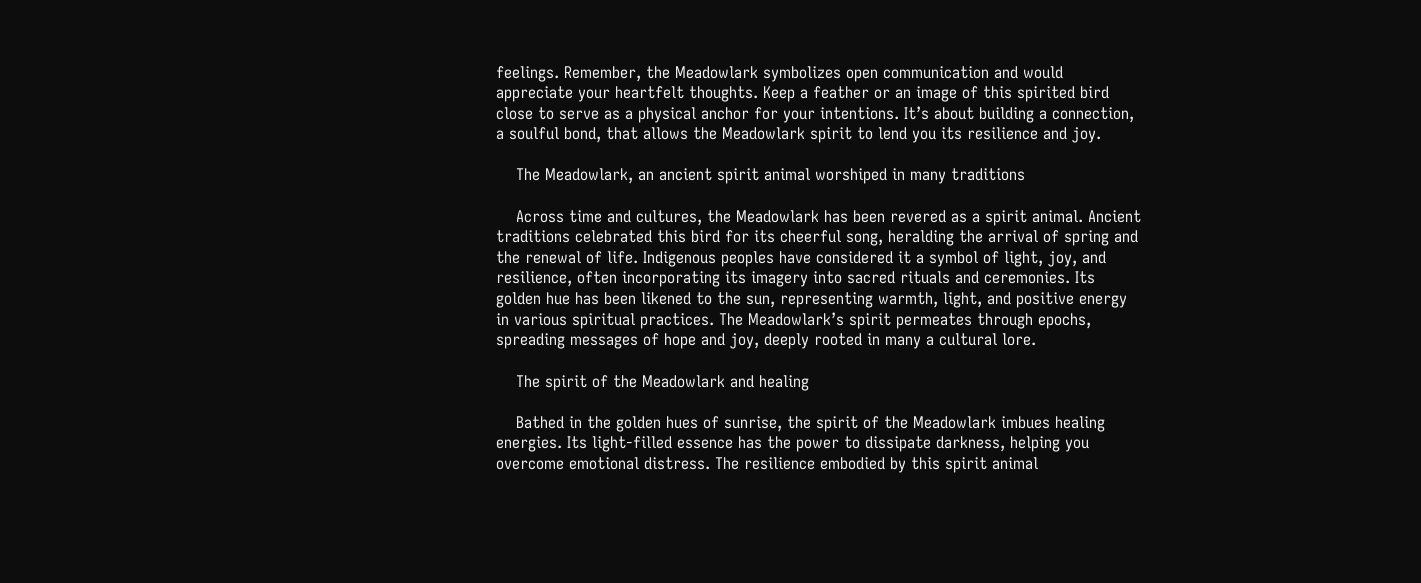feelings. Remember, the Meadowlark symbolizes open communication and would appreciate your heartfelt thoughts. Keep a feather or an image of this spirited bird close to serve as a physical anchor for your intentions. It’s about building a connection, a soulful bond, that allows the Meadowlark spirit to lend you its resilience and joy.

    The Meadowlark, an ancient spirit animal worshiped in many traditions

    Across time and cultures, the Meadowlark has been revered as a spirit animal. Ancient traditions celebrated this bird for its cheerful song, heralding the arrival of spring and the renewal of life. Indigenous peoples have considered it a symbol of light, joy, and resilience, often incorporating its imagery into sacred rituals and ceremonies. Its golden hue has been likened to the sun, representing warmth, light, and positive energy in various spiritual practices. The Meadowlark’s spirit permeates through epochs, spreading messages of hope and joy, deeply rooted in many a cultural lore.

    The spirit of the Meadowlark and healing

    Bathed in the golden hues of sunrise, the spirit of the Meadowlark imbues healing energies. Its light-filled essence has the power to dissipate darkness, helping you overcome emotional distress. The resilience embodied by this spirit animal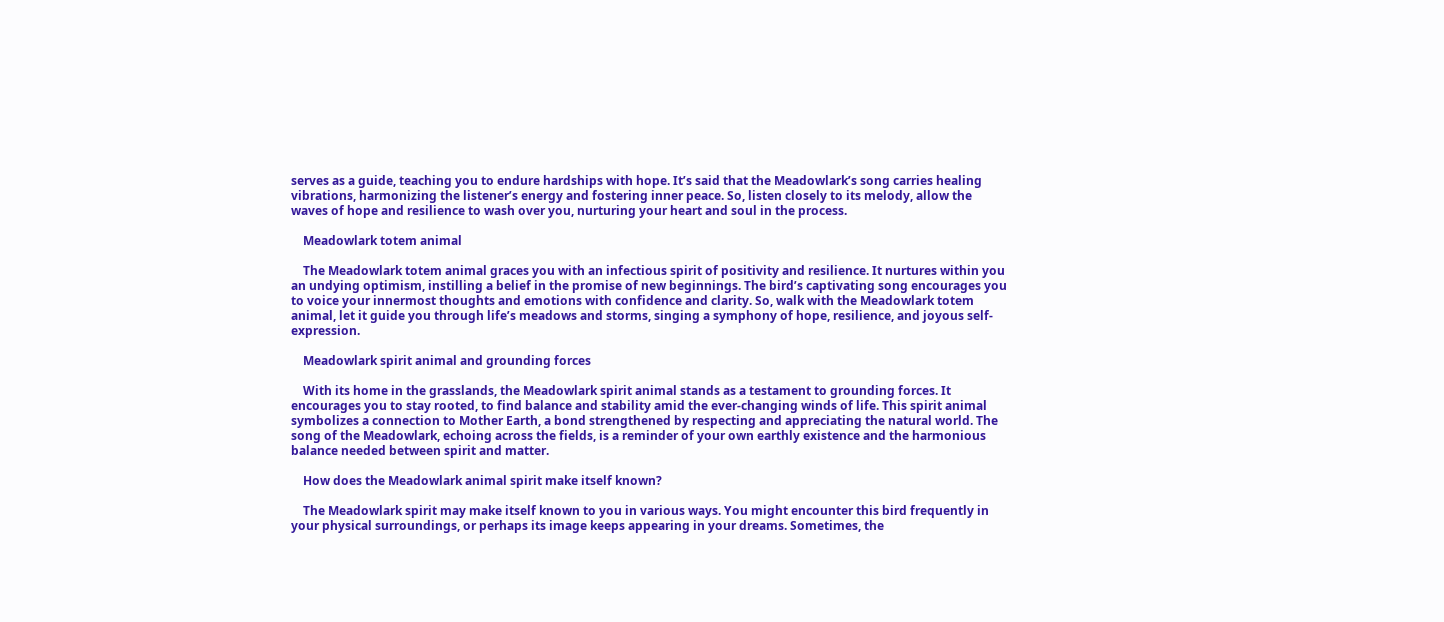serves as a guide, teaching you to endure hardships with hope. It’s said that the Meadowlark’s song carries healing vibrations, harmonizing the listener’s energy and fostering inner peace. So, listen closely to its melody, allow the waves of hope and resilience to wash over you, nurturing your heart and soul in the process.

    Meadowlark totem animal

    The Meadowlark totem animal graces you with an infectious spirit of positivity and resilience. It nurtures within you an undying optimism, instilling a belief in the promise of new beginnings. The bird’s captivating song encourages you to voice your innermost thoughts and emotions with confidence and clarity. So, walk with the Meadowlark totem animal, let it guide you through life’s meadows and storms, singing a symphony of hope, resilience, and joyous self-expression.

    Meadowlark spirit animal and grounding forces

    With its home in the grasslands, the Meadowlark spirit animal stands as a testament to grounding forces. It encourages you to stay rooted, to find balance and stability amid the ever-changing winds of life. This spirit animal symbolizes a connection to Mother Earth, a bond strengthened by respecting and appreciating the natural world. The song of the Meadowlark, echoing across the fields, is a reminder of your own earthly existence and the harmonious balance needed between spirit and matter.

    How does the Meadowlark animal spirit make itself known?

    The Meadowlark spirit may make itself known to you in various ways. You might encounter this bird frequently in your physical surroundings, or perhaps its image keeps appearing in your dreams. Sometimes, the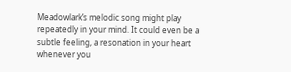Meadowlark’s melodic song might play repeatedly in your mind. It could even be a subtle feeling, a resonation in your heart whenever you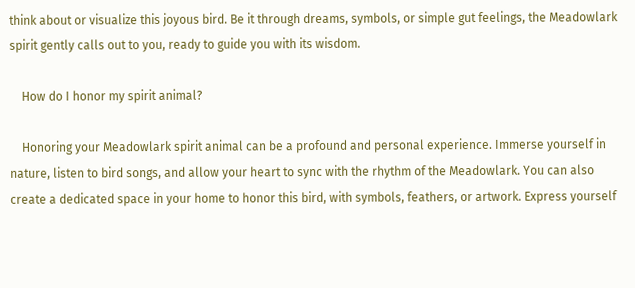think about or visualize this joyous bird. Be it through dreams, symbols, or simple gut feelings, the Meadowlark spirit gently calls out to you, ready to guide you with its wisdom.

    How do I honor my spirit animal?

    Honoring your Meadowlark spirit animal can be a profound and personal experience. Immerse yourself in nature, listen to bird songs, and allow your heart to sync with the rhythm of the Meadowlark. You can also create a dedicated space in your home to honor this bird, with symbols, feathers, or artwork. Express yourself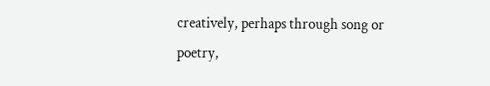creatively, perhaps through song or poetry,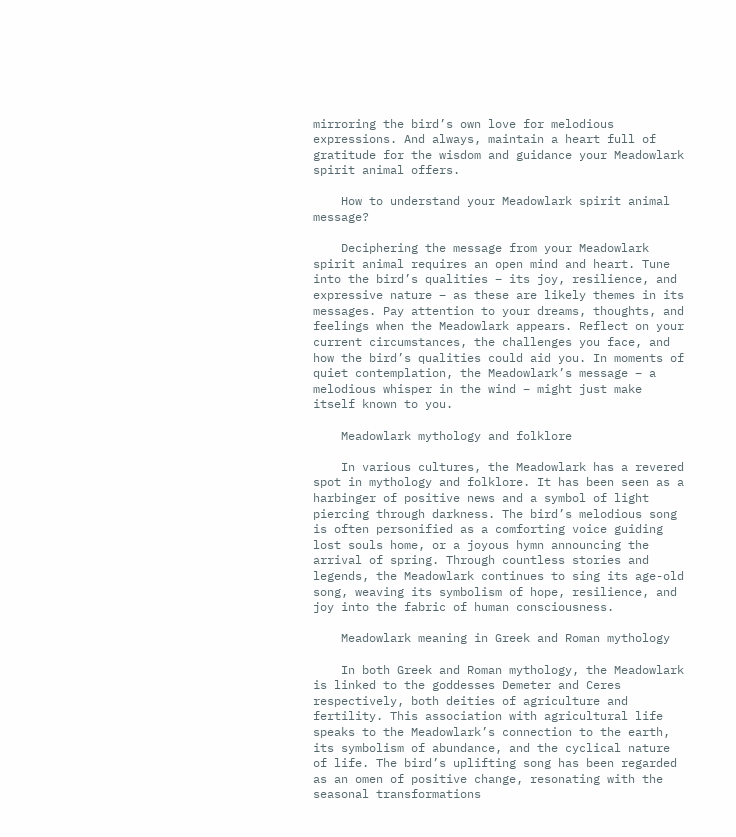mirroring the bird’s own love for melodious expressions. And always, maintain a heart full of gratitude for the wisdom and guidance your Meadowlark spirit animal offers.

    How to understand your Meadowlark spirit animal message?

    Deciphering the message from your Meadowlark spirit animal requires an open mind and heart. Tune into the bird’s qualities – its joy, resilience, and expressive nature – as these are likely themes in its messages. Pay attention to your dreams, thoughts, and feelings when the Meadowlark appears. Reflect on your current circumstances, the challenges you face, and how the bird’s qualities could aid you. In moments of quiet contemplation, the Meadowlark’s message – a melodious whisper in the wind – might just make itself known to you.

    Meadowlark mythology and folklore

    In various cultures, the Meadowlark has a revered spot in mythology and folklore. It has been seen as a harbinger of positive news and a symbol of light piercing through darkness. The bird’s melodious song is often personified as a comforting voice guiding lost souls home, or a joyous hymn announcing the arrival of spring. Through countless stories and legends, the Meadowlark continues to sing its age-old song, weaving its symbolism of hope, resilience, and joy into the fabric of human consciousness.

    Meadowlark meaning in Greek and Roman mythology

    In both Greek and Roman mythology, the Meadowlark is linked to the goddesses Demeter and Ceres respectively, both deities of agriculture and fertility. This association with agricultural life speaks to the Meadowlark’s connection to the earth, its symbolism of abundance, and the cyclical nature of life. The bird’s uplifting song has been regarded as an omen of positive change, resonating with the seasonal transformations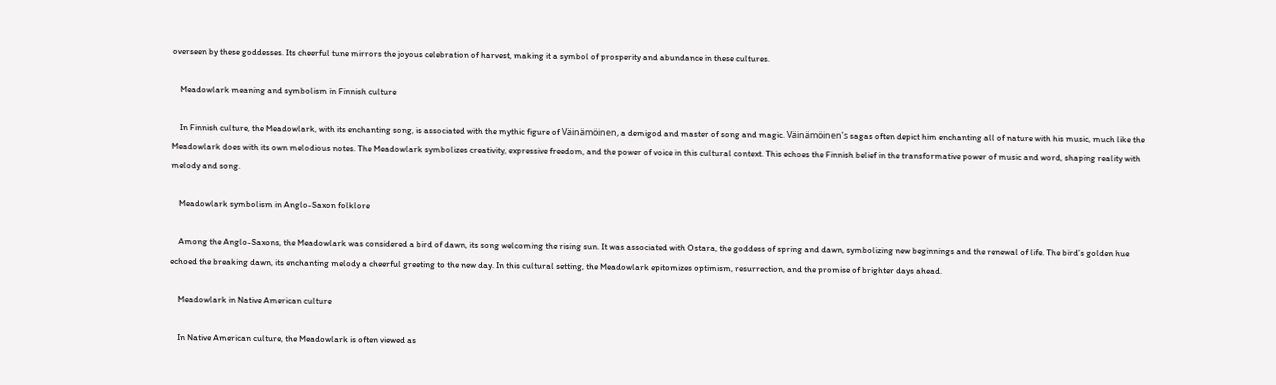overseen by these goddesses. Its cheerful tune mirrors the joyous celebration of harvest, making it a symbol of prosperity and abundance in these cultures.

    Meadowlark meaning and symbolism in Finnish culture

    In Finnish culture, the Meadowlark, with its enchanting song, is associated with the mythic figure of Väinämöinen, a demigod and master of song and magic. Väinämöinen’s sagas often depict him enchanting all of nature with his music, much like the Meadowlark does with its own melodious notes. The Meadowlark symbolizes creativity, expressive freedom, and the power of voice in this cultural context. This echoes the Finnish belief in the transformative power of music and word, shaping reality with melody and song.

    Meadowlark symbolism in Anglo-Saxon folklore

    Among the Anglo-Saxons, the Meadowlark was considered a bird of dawn, its song welcoming the rising sun. It was associated with Ostara, the goddess of spring and dawn, symbolizing new beginnings and the renewal of life. The bird’s golden hue echoed the breaking dawn, its enchanting melody a cheerful greeting to the new day. In this cultural setting, the Meadowlark epitomizes optimism, resurrection, and the promise of brighter days ahead.

    Meadowlark in Native American culture

    In Native American culture, the Meadowlark is often viewed as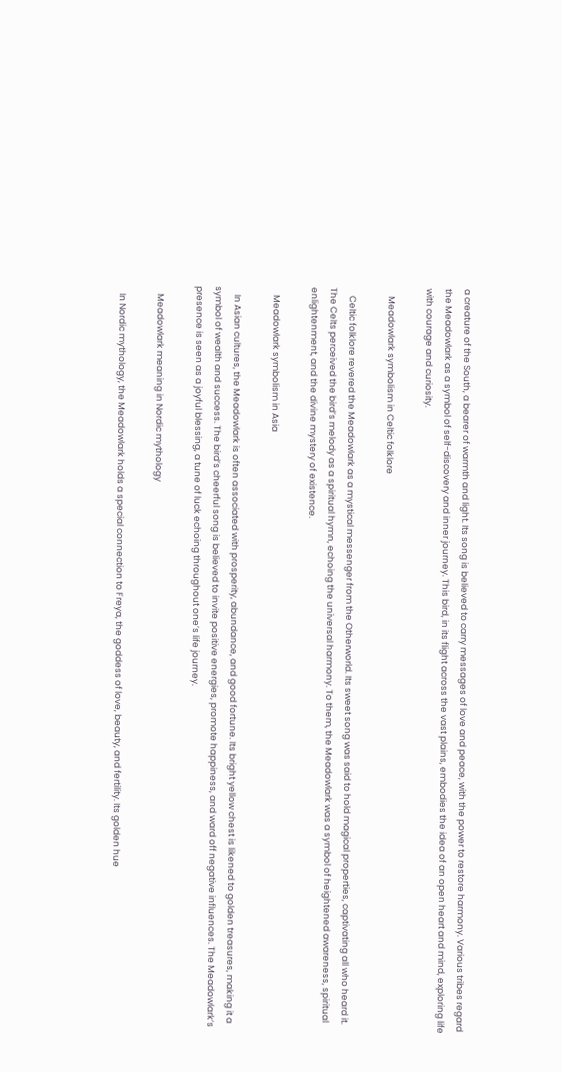a creature of the South, a bearer of warmth and light. Its song is believed to carry messages of love and peace, with the power to restore harmony. Various tribes regard the Meadowlark as a symbol of self-discovery and inner journey. This bird, in its flight across the vast plains, embodies the idea of an open heart and mind, exploring life with courage and curiosity.

    Meadowlark symbolism in Celtic folklore

    Celtic folklore revered the Meadowlark as a mystical messenger from the Otherworld. Its sweet song was said to hold magical properties, captivating all who heard it. The Celts perceived the bird’s melody as a spiritual hymn, echoing the universal harmony. To them, the Meadowlark was a symbol of heightened awareness, spiritual enlightenment, and the divine mystery of existence.

    Meadowlark symbolism in Asia

    In Asian cultures, the Meadowlark is often associated with prosperity, abundance, and good fortune. Its bright yellow chest is likened to golden treasures, making it a symbol of wealth and success. The bird’s cheerful song is believed to invite positive energies, promote happiness, and ward off negative influences. The Meadowlark’s presence is seen as a joyful blessing, a tune of luck echoing throughout one’s life journey.

    Meadowlark meaning in Nordic mythology

    In Nordic mythology, the Meadowlark holds a special connection to Freya, the goddess of love, beauty, and fertility. Its golden hue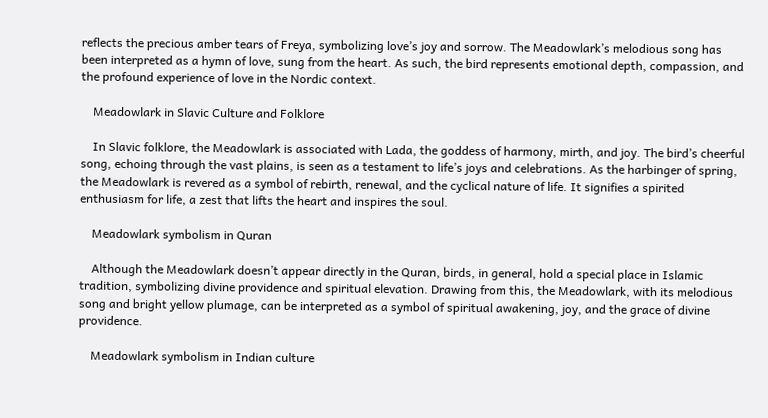reflects the precious amber tears of Freya, symbolizing love’s joy and sorrow. The Meadowlark’s melodious song has been interpreted as a hymn of love, sung from the heart. As such, the bird represents emotional depth, compassion, and the profound experience of love in the Nordic context.

    Meadowlark in Slavic Culture and Folklore

    In Slavic folklore, the Meadowlark is associated with Lada, the goddess of harmony, mirth, and joy. The bird’s cheerful song, echoing through the vast plains, is seen as a testament to life’s joys and celebrations. As the harbinger of spring, the Meadowlark is revered as a symbol of rebirth, renewal, and the cyclical nature of life. It signifies a spirited enthusiasm for life, a zest that lifts the heart and inspires the soul.

    Meadowlark symbolism in Quran

    Although the Meadowlark doesn’t appear directly in the Quran, birds, in general, hold a special place in Islamic tradition, symbolizing divine providence and spiritual elevation. Drawing from this, the Meadowlark, with its melodious song and bright yellow plumage, can be interpreted as a symbol of spiritual awakening, joy, and the grace of divine providence.

    Meadowlark symbolism in Indian culture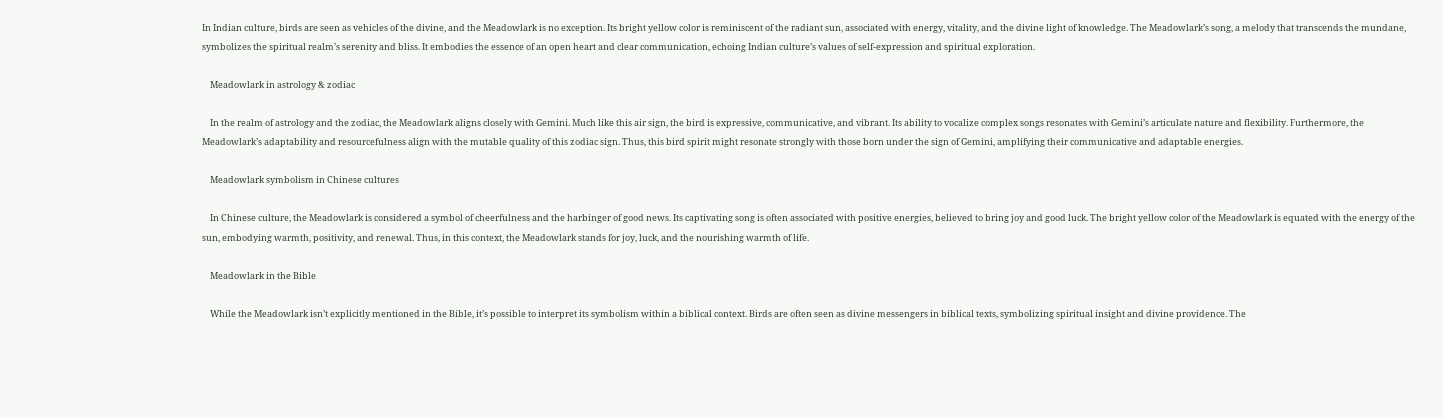In Indian culture, birds are seen as vehicles of the divine, and the Meadowlark is no exception. Its bright yellow color is reminiscent of the radiant sun, associated with energy, vitality, and the divine light of knowledge. The Meadowlark’s song, a melody that transcends the mundane, symbolizes the spiritual realm’s serenity and bliss. It embodies the essence of an open heart and clear communication, echoing Indian culture’s values of self-expression and spiritual exploration.

    Meadowlark in astrology & zodiac

    In the realm of astrology and the zodiac, the Meadowlark aligns closely with Gemini. Much like this air sign, the bird is expressive, communicative, and vibrant. Its ability to vocalize complex songs resonates with Gemini’s articulate nature and flexibility. Furthermore, the Meadowlark’s adaptability and resourcefulness align with the mutable quality of this zodiac sign. Thus, this bird spirit might resonate strongly with those born under the sign of Gemini, amplifying their communicative and adaptable energies.

    Meadowlark symbolism in Chinese cultures

    In Chinese culture, the Meadowlark is considered a symbol of cheerfulness and the harbinger of good news. Its captivating song is often associated with positive energies, believed to bring joy and good luck. The bright yellow color of the Meadowlark is equated with the energy of the sun, embodying warmth, positivity, and renewal. Thus, in this context, the Meadowlark stands for joy, luck, and the nourishing warmth of life.

    Meadowlark in the Bible

    While the Meadowlark isn’t explicitly mentioned in the Bible, it’s possible to interpret its symbolism within a biblical context. Birds are often seen as divine messengers in biblical texts, symbolizing spiritual insight and divine providence. The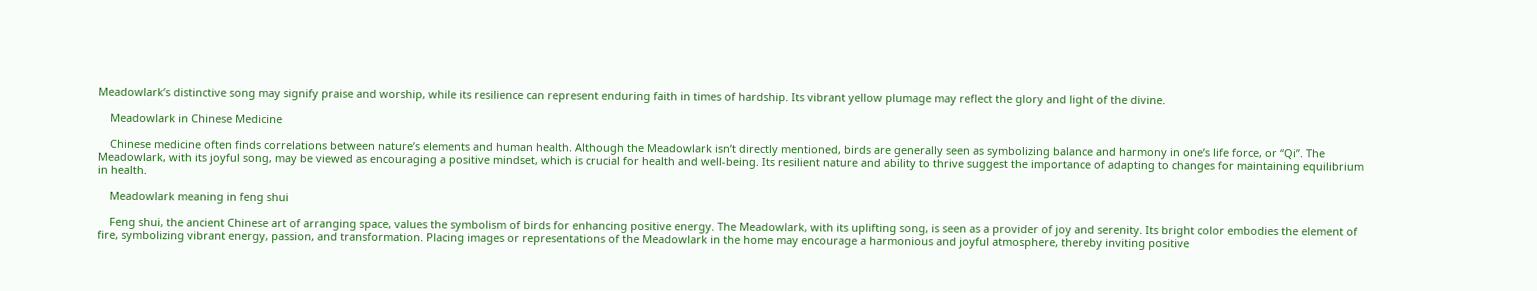Meadowlark’s distinctive song may signify praise and worship, while its resilience can represent enduring faith in times of hardship. Its vibrant yellow plumage may reflect the glory and light of the divine.

    Meadowlark in Chinese Medicine

    Chinese medicine often finds correlations between nature’s elements and human health. Although the Meadowlark isn’t directly mentioned, birds are generally seen as symbolizing balance and harmony in one’s life force, or “Qi”. The Meadowlark, with its joyful song, may be viewed as encouraging a positive mindset, which is crucial for health and well-being. Its resilient nature and ability to thrive suggest the importance of adapting to changes for maintaining equilibrium in health.

    Meadowlark meaning in feng shui

    Feng shui, the ancient Chinese art of arranging space, values the symbolism of birds for enhancing positive energy. The Meadowlark, with its uplifting song, is seen as a provider of joy and serenity. Its bright color embodies the element of fire, symbolizing vibrant energy, passion, and transformation. Placing images or representations of the Meadowlark in the home may encourage a harmonious and joyful atmosphere, thereby inviting positive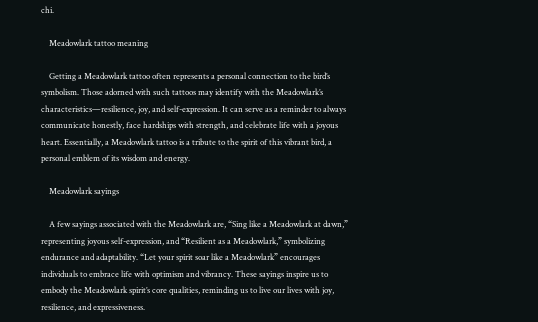chi.

    Meadowlark tattoo meaning

    Getting a Meadowlark tattoo often represents a personal connection to the bird’s symbolism. Those adorned with such tattoos may identify with the Meadowlark’s characteristics—resilience, joy, and self-expression. It can serve as a reminder to always communicate honestly, face hardships with strength, and celebrate life with a joyous heart. Essentially, a Meadowlark tattoo is a tribute to the spirit of this vibrant bird, a personal emblem of its wisdom and energy.

    Meadowlark sayings

    A few sayings associated with the Meadowlark are, “Sing like a Meadowlark at dawn,” representing joyous self-expression, and “Resilient as a Meadowlark,” symbolizing endurance and adaptability. “Let your spirit soar like a Meadowlark” encourages individuals to embrace life with optimism and vibrancy. These sayings inspire us to embody the Meadowlark spirit’s core qualities, reminding us to live our lives with joy, resilience, and expressiveness.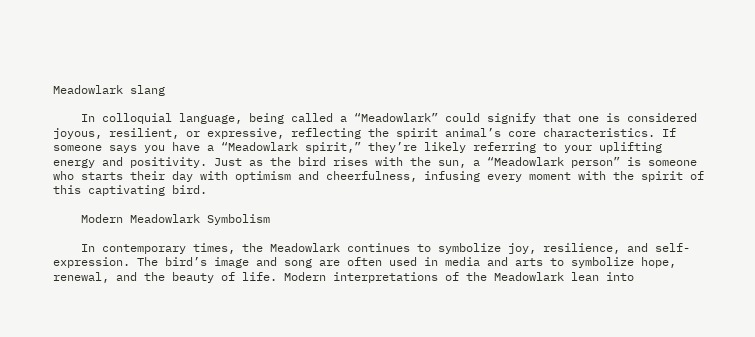Meadowlark slang

    In colloquial language, being called a “Meadowlark” could signify that one is considered joyous, resilient, or expressive, reflecting the spirit animal’s core characteristics. If someone says you have a “Meadowlark spirit,” they’re likely referring to your uplifting energy and positivity. Just as the bird rises with the sun, a “Meadowlark person” is someone who starts their day with optimism and cheerfulness, infusing every moment with the spirit of this captivating bird.

    Modern Meadowlark Symbolism

    In contemporary times, the Meadowlark continues to symbolize joy, resilience, and self-expression. The bird’s image and song are often used in media and arts to symbolize hope, renewal, and the beauty of life. Modern interpretations of the Meadowlark lean into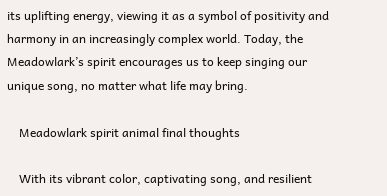its uplifting energy, viewing it as a symbol of positivity and harmony in an increasingly complex world. Today, the Meadowlark’s spirit encourages us to keep singing our unique song, no matter what life may bring.

    Meadowlark spirit animal final thoughts

    With its vibrant color, captivating song, and resilient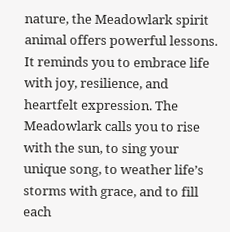nature, the Meadowlark spirit animal offers powerful lessons. It reminds you to embrace life with joy, resilience, and heartfelt expression. The Meadowlark calls you to rise with the sun, to sing your unique song, to weather life’s storms with grace, and to fill each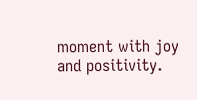moment with joy and positivity.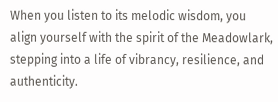When you listen to its melodic wisdom, you align yourself with the spirit of the Meadowlark, stepping into a life of vibrancy, resilience, and authenticity.